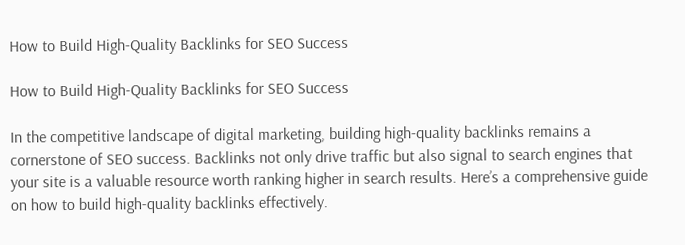How to Build High-Quality Backlinks for SEO Success

How to Build High-Quality Backlinks for SEO Success

In the competitive landscape of digital marketing, building high-quality backlinks remains a cornerstone of SEO success. Backlinks not only drive traffic but also signal to search engines that your site is a valuable resource worth ranking higher in search results. Here’s a comprehensive guide on how to build high-quality backlinks effectively.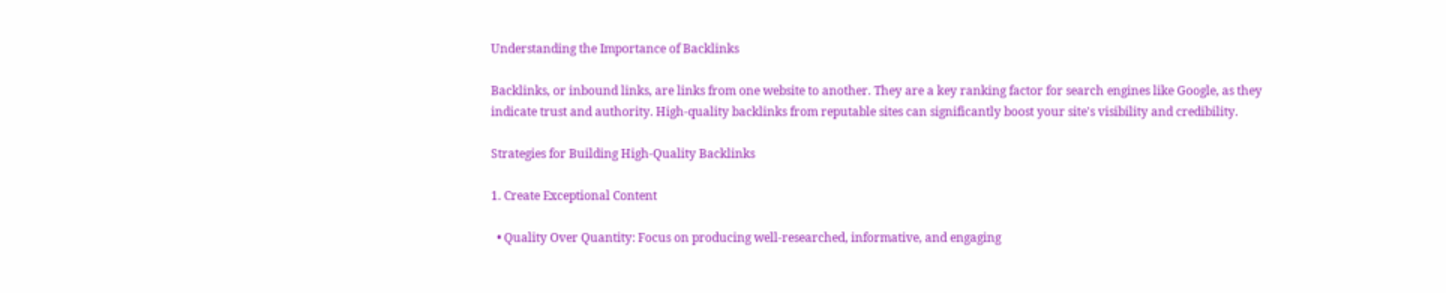Understanding the Importance of Backlinks

Backlinks, or inbound links, are links from one website to another. They are a key ranking factor for search engines like Google, as they indicate trust and authority. High-quality backlinks from reputable sites can significantly boost your site's visibility and credibility.

Strategies for Building High-Quality Backlinks

1. Create Exceptional Content

  • Quality Over Quantity: Focus on producing well-researched, informative, and engaging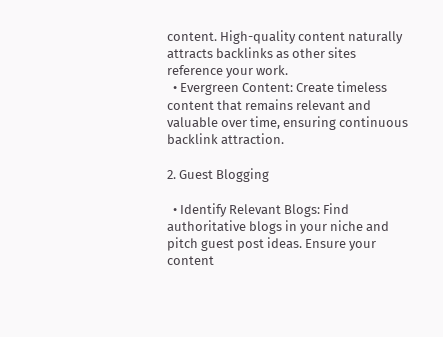content. High-quality content naturally attracts backlinks as other sites reference your work.
  • Evergreen Content: Create timeless content that remains relevant and valuable over time, ensuring continuous backlink attraction.

2. Guest Blogging

  • Identify Relevant Blogs: Find authoritative blogs in your niche and pitch guest post ideas. Ensure your content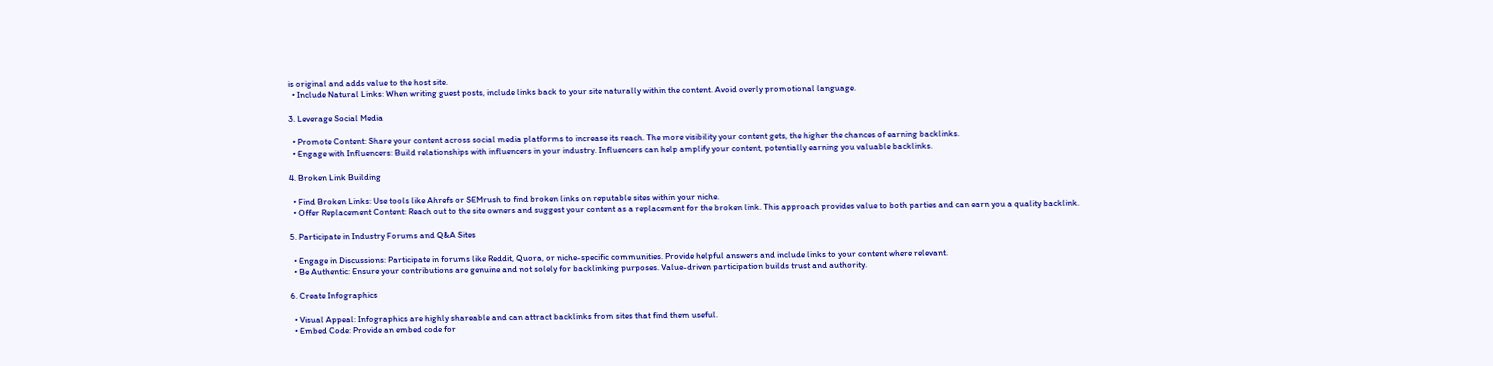is original and adds value to the host site.
  • Include Natural Links: When writing guest posts, include links back to your site naturally within the content. Avoid overly promotional language.

3. Leverage Social Media

  • Promote Content: Share your content across social media platforms to increase its reach. The more visibility your content gets, the higher the chances of earning backlinks.
  • Engage with Influencers: Build relationships with influencers in your industry. Influencers can help amplify your content, potentially earning you valuable backlinks.

4. Broken Link Building

  • Find Broken Links: Use tools like Ahrefs or SEMrush to find broken links on reputable sites within your niche.
  • Offer Replacement Content: Reach out to the site owners and suggest your content as a replacement for the broken link. This approach provides value to both parties and can earn you a quality backlink.

5. Participate in Industry Forums and Q&A Sites

  • Engage in Discussions: Participate in forums like Reddit, Quora, or niche-specific communities. Provide helpful answers and include links to your content where relevant.
  • Be Authentic: Ensure your contributions are genuine and not solely for backlinking purposes. Value-driven participation builds trust and authority.

6. Create Infographics

  • Visual Appeal: Infographics are highly shareable and can attract backlinks from sites that find them useful.
  • Embed Code: Provide an embed code for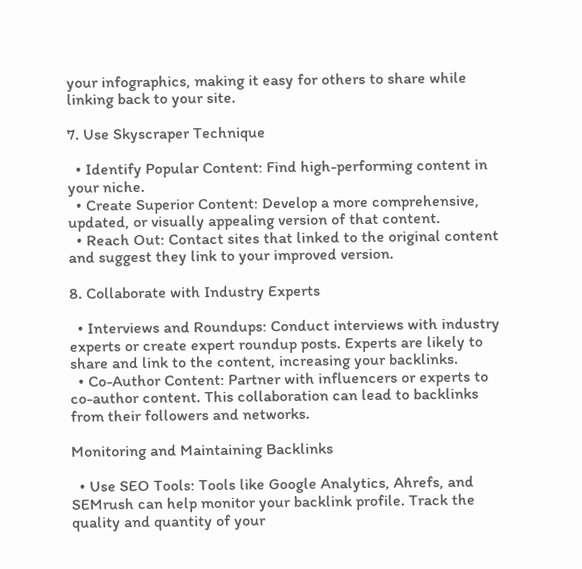your infographics, making it easy for others to share while linking back to your site.

7. Use Skyscraper Technique

  • Identify Popular Content: Find high-performing content in your niche.
  • Create Superior Content: Develop a more comprehensive, updated, or visually appealing version of that content.
  • Reach Out: Contact sites that linked to the original content and suggest they link to your improved version.

8. Collaborate with Industry Experts

  • Interviews and Roundups: Conduct interviews with industry experts or create expert roundup posts. Experts are likely to share and link to the content, increasing your backlinks.
  • Co-Author Content: Partner with influencers or experts to co-author content. This collaboration can lead to backlinks from their followers and networks.

Monitoring and Maintaining Backlinks

  • Use SEO Tools: Tools like Google Analytics, Ahrefs, and SEMrush can help monitor your backlink profile. Track the quality and quantity of your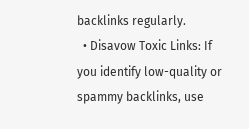backlinks regularly.
  • Disavow Toxic Links: If you identify low-quality or spammy backlinks, use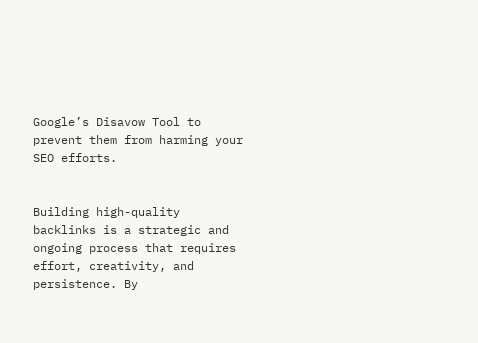Google’s Disavow Tool to prevent them from harming your SEO efforts.


Building high-quality backlinks is a strategic and ongoing process that requires effort, creativity, and persistence. By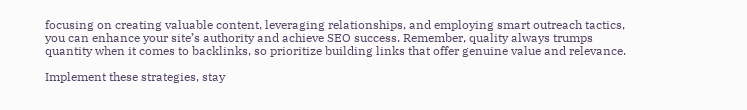focusing on creating valuable content, leveraging relationships, and employing smart outreach tactics, you can enhance your site’s authority and achieve SEO success. Remember, quality always trumps quantity when it comes to backlinks, so prioritize building links that offer genuine value and relevance.

Implement these strategies, stay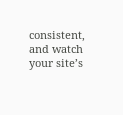consistent, and watch your site’s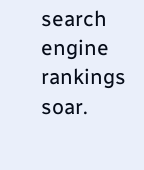search engine rankings soar.